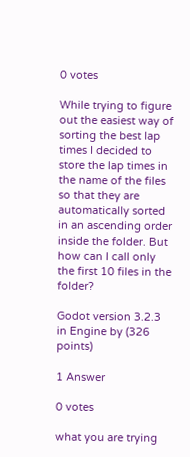0 votes

While trying to figure out the easiest way of sorting the best lap times I decided to store the lap times in the name of the files so that they are automatically sorted in an ascending order inside the folder. But how can I call only the first 10 files in the folder?

Godot version 3.2.3
in Engine by (326 points)

1 Answer

0 votes

what you are trying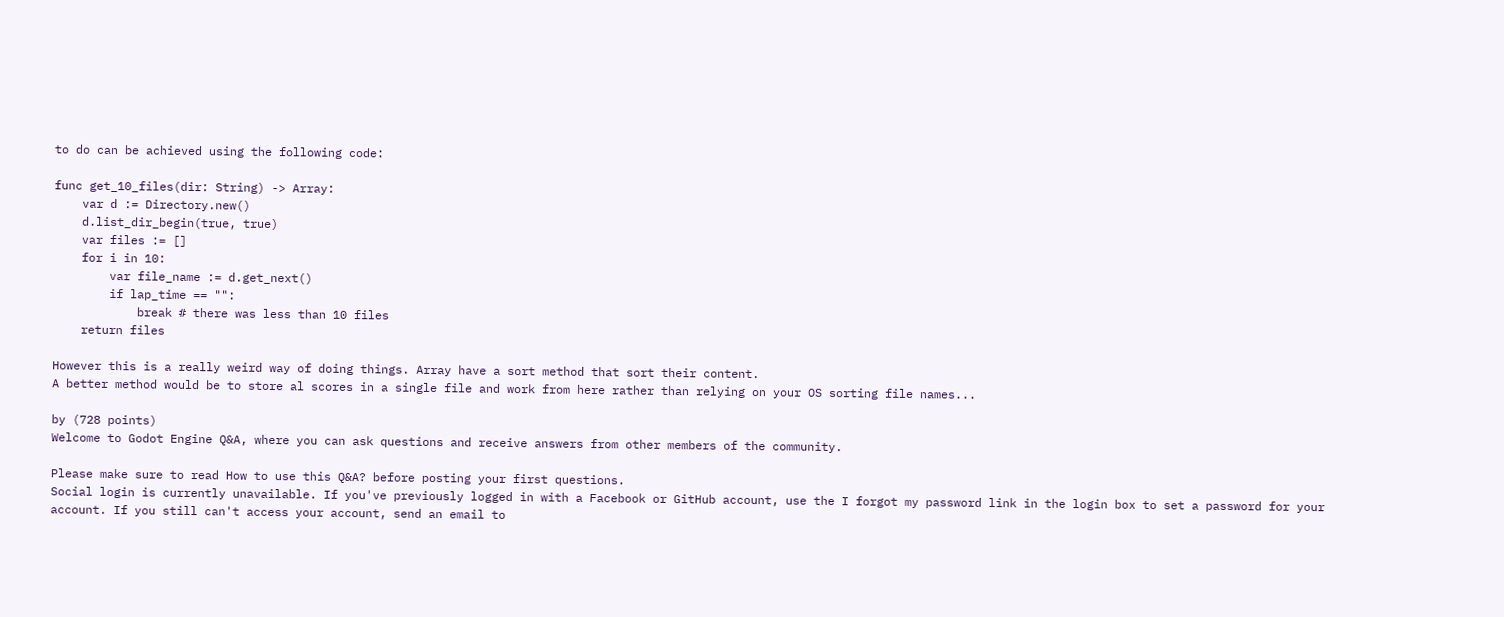to do can be achieved using the following code:

func get_10_files(dir: String) -> Array:
    var d := Directory.new()
    d.list_dir_begin(true, true)
    var files := []
    for i in 10:
        var file_name := d.get_next()
        if lap_time == "":
            break # there was less than 10 files
    return files

However this is a really weird way of doing things. Array have a sort method that sort their content.
A better method would be to store al scores in a single file and work from here rather than relying on your OS sorting file names...

by (728 points)
Welcome to Godot Engine Q&A, where you can ask questions and receive answers from other members of the community.

Please make sure to read How to use this Q&A? before posting your first questions.
Social login is currently unavailable. If you've previously logged in with a Facebook or GitHub account, use the I forgot my password link in the login box to set a password for your account. If you still can't access your account, send an email to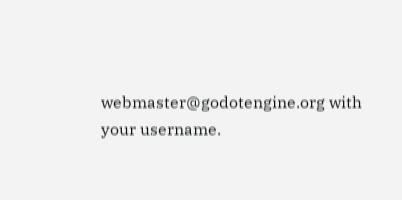webmaster@godotengine.org with your username.